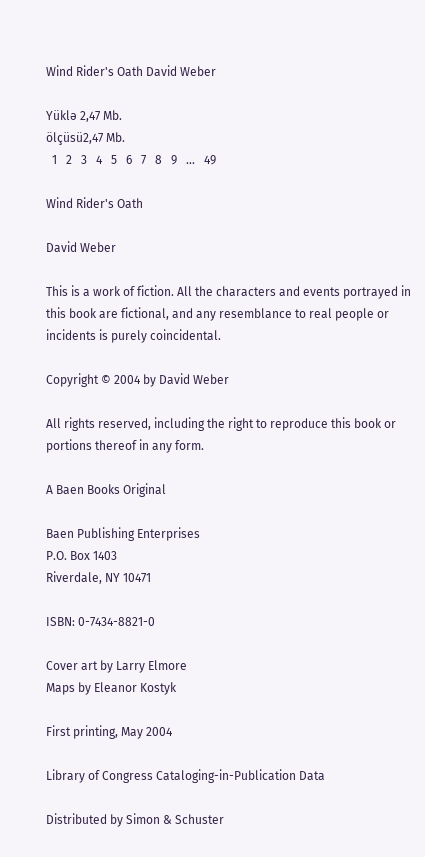Wind Rider's Oath David Weber

Yüklə 2,47 Mb.
ölçüsü2,47 Mb.
  1   2   3   4   5   6   7   8   9   ...   49

Wind Rider's Oath

David Weber

This is a work of fiction. All the characters and events portrayed in this book are fictional, and any resemblance to real people or incidents is purely coincidental.

Copyright © 2004 by David Weber

All rights reserved, including the right to reproduce this book or portions thereof in any form.

A Baen Books Original

Baen Publishing Enterprises
P.O. Box 1403
Riverdale, NY 10471

ISBN: 0-7434-8821-0

Cover art by Larry Elmore
Maps by Eleanor Kostyk

First printing, May 2004

Library of Congress Cataloging-in-Publication Data

Distributed by Simon & Schuster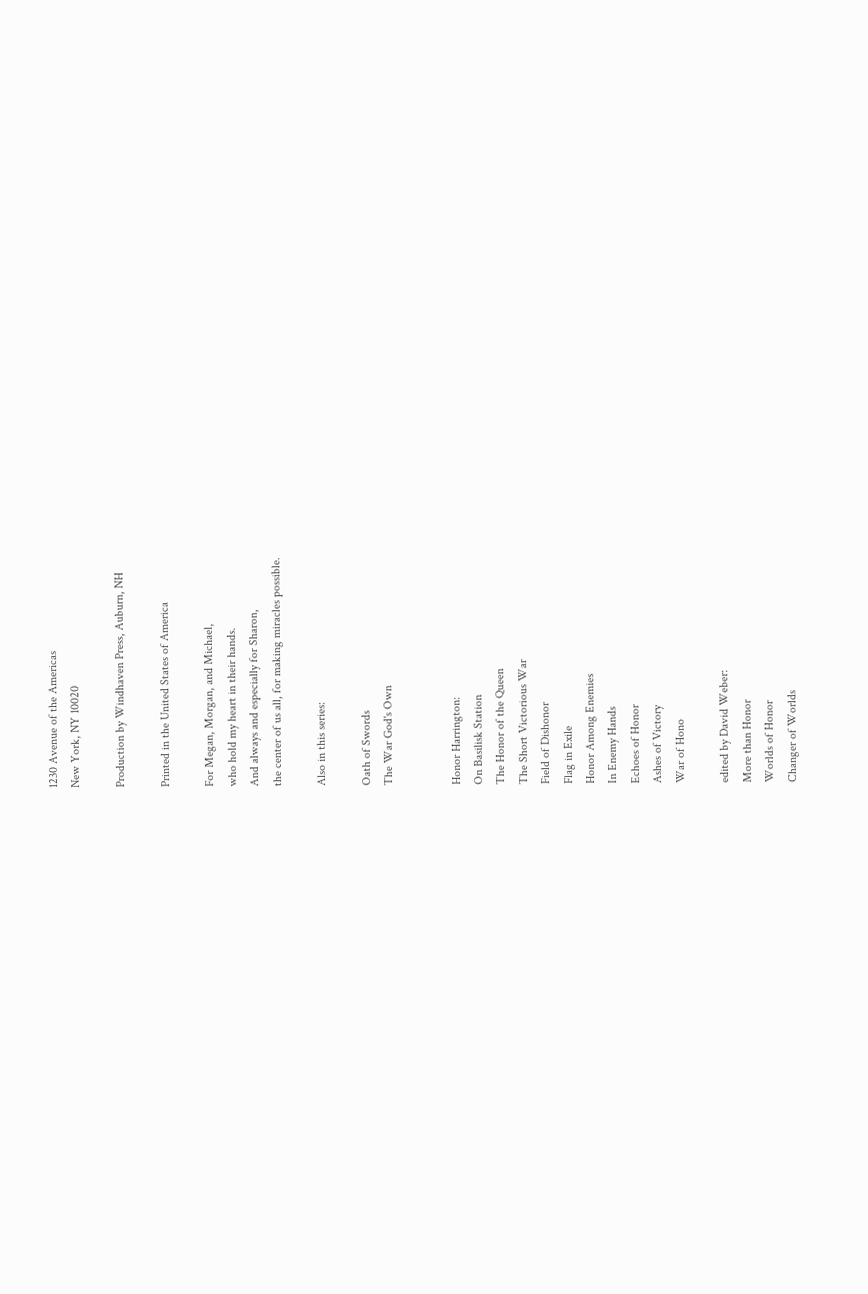1230 Avenue of the Americas
New York, NY 10020

Production by Windhaven Press, Auburn, NH

Printed in the United States of America

For Megan, Morgan, and Michael,
who hold my heart in their hands.
And always and especially for Sharon,
the center of us all, for making miracles possible.

Also in this series:

Oath of Swords
The War God's Own


Honor Harrington:
On Basilisk Station
The Honor of the Queen
The Short Victorious War
Field of Dishonor
Flag in Exile
Honor Among Enemies
In Enemy Hands
Echoes of Honor
Ashes of Victory
War of Hono

edited by David Weber:
More than Honor
Worlds of Honor
Changer of Worlds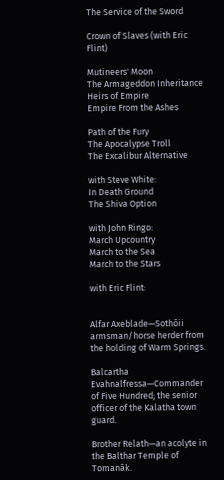The Service of the Sword

Crown of Slaves (with Eric Flint)

Mutineers' Moon
The Armageddon Inheritance
Heirs of Empire
Empire From the Ashes

Path of the Fury
The Apocalypse Troll
The Excalibur Alternative

with Steve White:
In Death Ground
The Shiva Option

with John Ringo:
March Upcountry
March to the Sea
March to the Stars

with Eric Flint:


Alfar Axeblade—Sothōii armsman/horse herder from the holding of Warm Springs.

Balcartha Evahnalfressa—Commander of Five Hundred; the senior officer of the Kalatha town guard.

Brother Relath—an acolyte in the Balthar Temple of Tomanāk.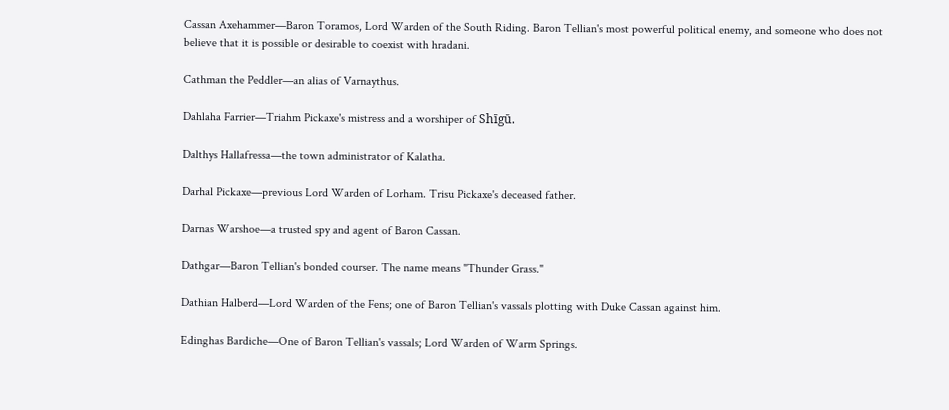Cassan Axehammer—Baron Toramos, Lord Warden of the South Riding. Baron Tellian's most powerful political enemy, and someone who does not believe that it is possible or desirable to coexist with hradani.

Cathman the Peddler—an alias of Varnaythus.

Dahlaha Farrier—Triahm Pickaxe's mistress and a worshiper of Shīgū.

Dalthys Hallafressa—the town administrator of Kalatha.

Darhal Pickaxe—previous Lord Warden of Lorham. Trisu Pickaxe's deceased father.

Darnas Warshoe—a trusted spy and agent of Baron Cassan.

Dathgar—Baron Tellian's bonded courser. The name means "Thunder Grass."

Dathian Halberd—Lord Warden of the Fens; one of Baron Tellian's vassals plotting with Duke Cassan against him.

Edinghas Bardiche—One of Baron Tellian's vassals; Lord Warden of Warm Springs.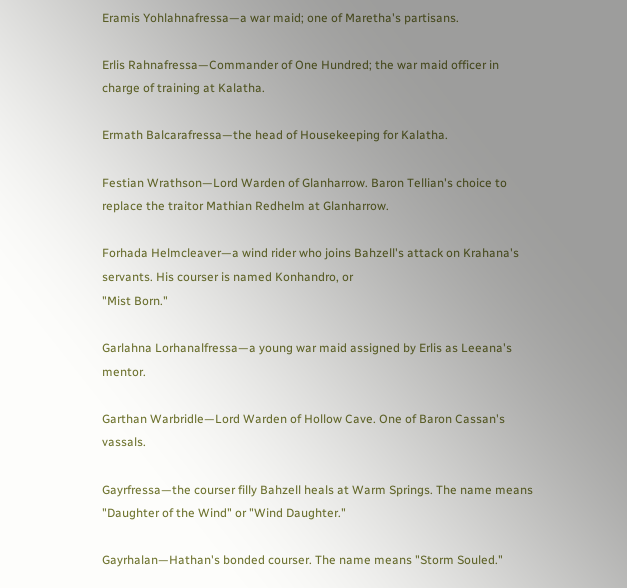Eramis Yohlahnafressa—a war maid; one of Maretha's partisans.

Erlis Rahnafressa—Commander of One Hundred; the war maid officer in charge of training at Kalatha.

Ermath Balcarafressa—the head of Housekeeping for Kalatha.

Festian Wrathson—Lord Warden of Glanharrow. Baron Tellian's choice to replace the traitor Mathian Redhelm at Glanharrow.

Forhada Helmcleaver—a wind rider who joins Bahzell's attack on Krahana's servants. His courser is named Konhandro, or
"Mist Born."

Garlahna Lorhanalfressa—a young war maid assigned by Erlis as Leeana's mentor.

Garthan Warbridle—Lord Warden of Hollow Cave. One of Baron Cassan's vassals.

Gayrfressa—the courser filly Bahzell heals at Warm Springs. The name means "Daughter of the Wind" or "Wind Daughter."

Gayrhalan—Hathan's bonded courser. The name means "Storm Souled."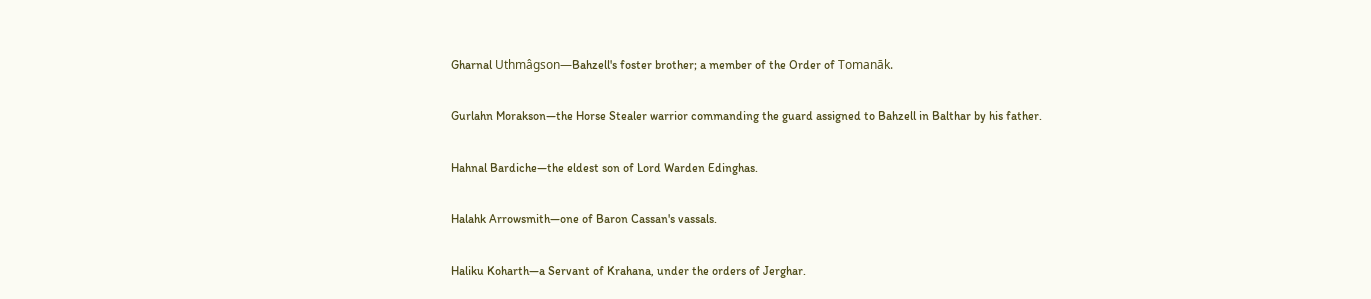Gharnal Uthmâgson—Bahzell's foster brother; a member of the Order of Tomanāk.

Gurlahn Morakson—the Horse Stealer warrior commanding the guard assigned to Bahzell in Balthar by his father.

Hahnal Bardiche—the eldest son of Lord Warden Edinghas.

Halahk Arrowsmith—one of Baron Cassan's vassals.

Haliku Koharth—a Servant of Krahana, under the orders of Jerghar.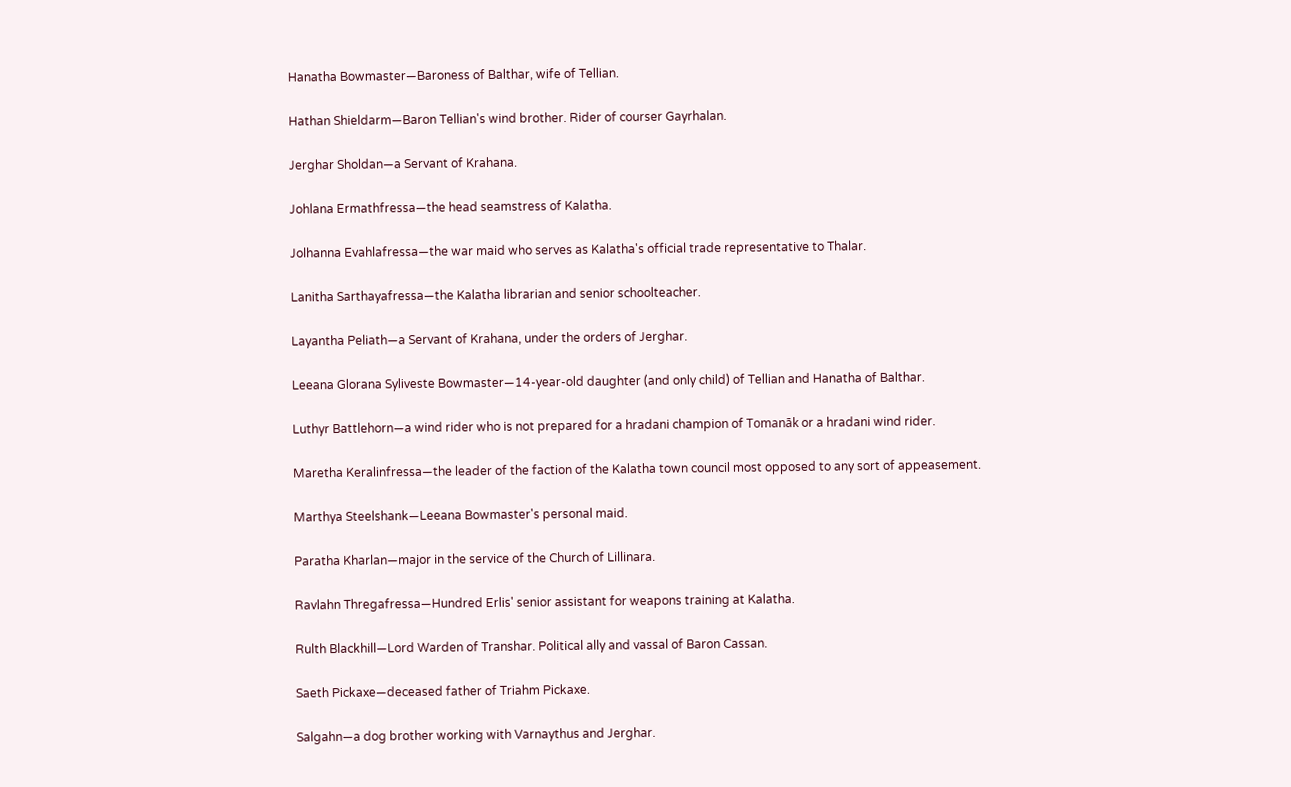Hanatha Bowmaster—Baroness of Balthar, wife of Tellian.

Hathan Shieldarm—Baron Tellian's wind brother. Rider of courser Gayrhalan.

Jerghar Sholdan—a Servant of Krahana.

Johlana Ermathfressa—the head seamstress of Kalatha.

Jolhanna Evahlafressa—the war maid who serves as Kalatha's official trade representative to Thalar.

Lanitha Sarthayafressa—the Kalatha librarian and senior schoolteacher.

Layantha Peliath—a Servant of Krahana, under the orders of Jerghar.

Leeana Glorana Syliveste Bowmaster—14-year-old daughter (and only child) of Tellian and Hanatha of Balthar.

Luthyr Battlehorn—a wind rider who is not prepared for a hradani champion of Tomanāk or a hradani wind rider.

Maretha Keralinfressa—the leader of the faction of the Kalatha town council most opposed to any sort of appeasement.

Marthya Steelshank—Leeana Bowmaster's personal maid.

Paratha Kharlan—major in the service of the Church of Lillinara.

Ravlahn Thregafressa—Hundred Erlis' senior assistant for weapons training at Kalatha.

Rulth Blackhill—Lord Warden of Transhar. Political ally and vassal of Baron Cassan.

Saeth Pickaxe—deceased father of Triahm Pickaxe.

Salgahn—a dog brother working with Varnaythus and Jerghar.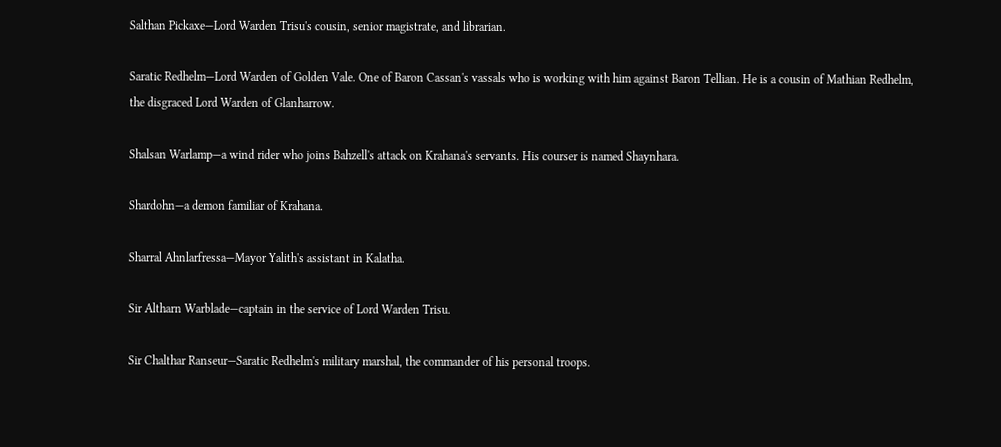Salthan Pickaxe—Lord Warden Trisu's cousin, senior magistrate, and librarian.

Saratic Redhelm—Lord Warden of Golden Vale. One of Baron Cassan's vassals who is working with him against Baron Tellian. He is a cousin of Mathian Redhelm, the disgraced Lord Warden of Glanharrow.

Shalsan Warlamp—a wind rider who joins Bahzell's attack on Krahana's servants. His courser is named Shaynhara.

Shardohn—a demon familiar of Krahana.

Sharral Ahnlarfressa—Mayor Yalith's assistant in Kalatha.

Sir Altharn Warblade—captain in the service of Lord Warden Trisu.

Sir Chalthar Ranseur—Saratic Redhelm's military marshal, the commander of his personal troops.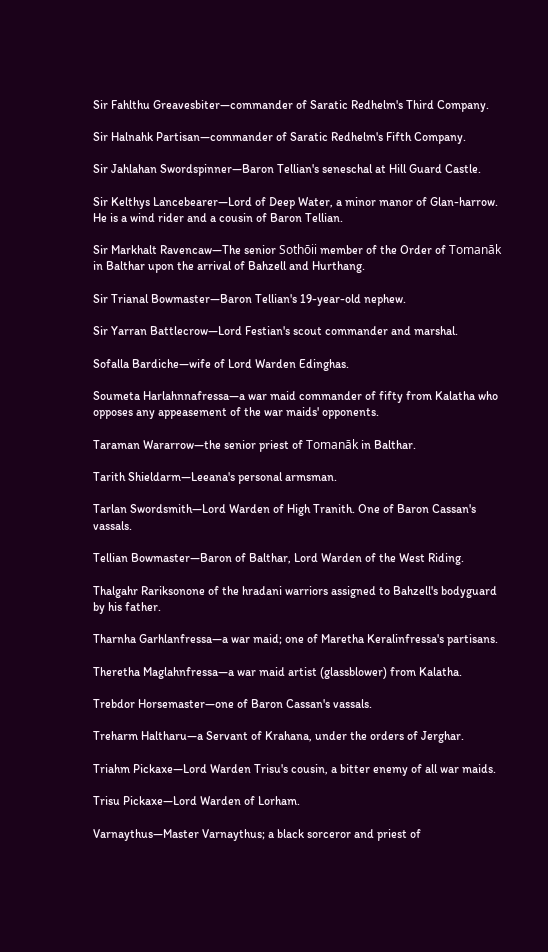Sir Fahlthu Greavesbiter—commander of Saratic Redhelm's Third Company.

Sir Halnahk Partisan—commander of Saratic Redhelm's Fifth Company.

Sir Jahlahan Swordspinner—Baron Tellian's seneschal at Hill Guard Castle.

Sir Kelthys Lancebearer—Lord of Deep Water, a minor manor of Glan-harrow. He is a wind rider and a cousin of Baron Tellian.

Sir Markhalt Ravencaw—The senior Sothōii member of the Order of Tomanāk in Balthar upon the arrival of Bahzell and Hurthang.

Sir Trianal Bowmaster—Baron Tellian's 19-year-old nephew.

Sir Yarran Battlecrow—Lord Festian's scout commander and marshal.

Sofalla Bardiche—wife of Lord Warden Edinghas.

Soumeta Harlahnnafressa—a war maid commander of fifty from Kalatha who opposes any appeasement of the war maids' opponents.

Taraman Wararrow—the senior priest of Tomanāk in Balthar.

Tarith Shieldarm—Leeana's personal armsman.

Tarlan Swordsmith—Lord Warden of High Tranith. One of Baron Cassan's vassals.

Tellian Bowmaster—Baron of Balthar, Lord Warden of the West Riding.

Thalgahr Rariksonone of the hradani warriors assigned to Bahzell's bodyguard by his father.

Tharnha Garhlanfressa—a war maid; one of Maretha Keralinfressa's partisans.

Theretha Maglahnfressa—a war maid artist (glassblower) from Kalatha.

Trebdor Horsemaster—one of Baron Cassan's vassals.

Treharm Haltharu—a Servant of Krahana, under the orders of Jerghar.

Triahm Pickaxe—Lord Warden Trisu's cousin, a bitter enemy of all war maids.

Trisu Pickaxe—Lord Warden of Lorham.

Varnaythus—Master Varnaythus; a black sorceror and priest of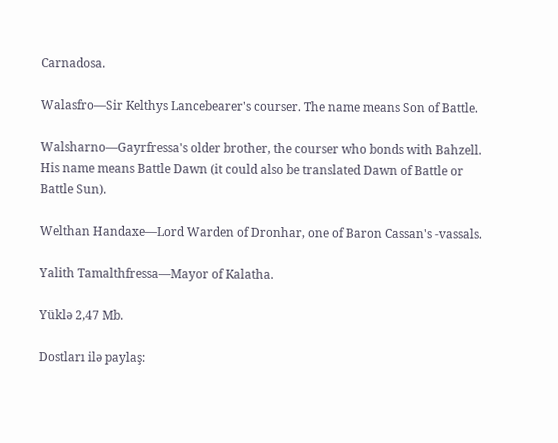Carnadosa.

Walasfro—Sir Kelthys Lancebearer's courser. The name means Son of Battle.

Walsharno—Gayrfressa's older brother, the courser who bonds with Bahzell. His name means Battle Dawn (it could also be translated Dawn of Battle or Battle Sun).

Welthan Handaxe—Lord Warden of Dronhar, one of Baron Cassan's -vassals.

Yalith Tamalthfressa—Mayor of Kalatha.

Yüklə 2,47 Mb.

Dostları ilə paylaş: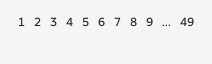1   2   3   4   5   6   7   8   9   ...   49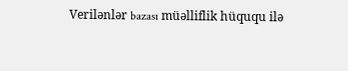Verilənlər bazası müəlliflik hüququ ilə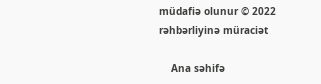müdafiə olunur © 2022
rəhbərliyinə müraciət

    Ana səhifə